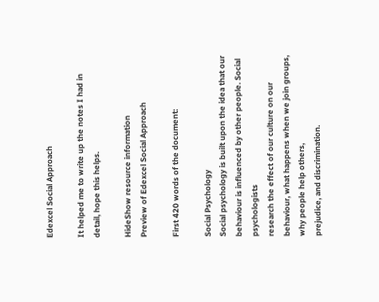Edexcel Social Approach

It helped me to write up the notes I had in detail, hope this helps.

HideShow resource information
Preview of Edexcel Social Approach

First 420 words of the document:

Social Psychology
Social psychology is built upon the idea that our behaviour is influenced by other people. Social psychologists
research the effect of our culture on our behaviour, what happens when we join groups, why people help others,
prejudice, and discrimination.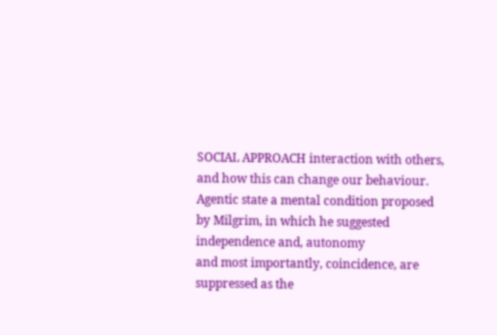SOCIAL APPROACH interaction with others, and how this can change our behaviour.
Agentic state a mental condition proposed by Milgrim, in which he suggested independence and, autonomy
and most importantly, coincidence, are suppressed as the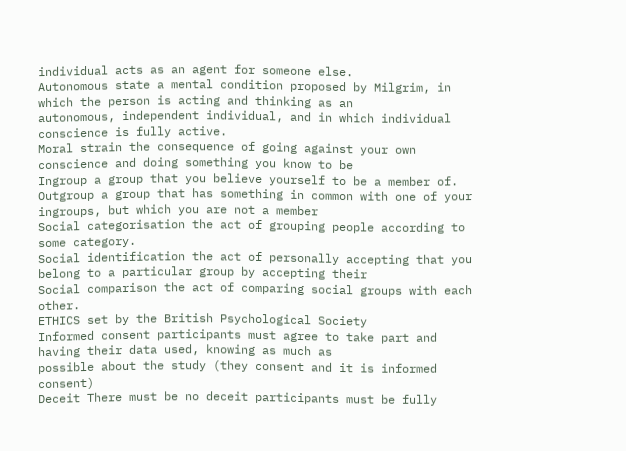individual acts as an agent for someone else.
Autonomous state a mental condition proposed by Milgrim, in which the person is acting and thinking as an
autonomous, independent individual, and in which individual conscience is fully active.
Moral strain the consequence of going against your own conscience and doing something you know to be
Ingroup a group that you believe yourself to be a member of.
Outgroup a group that has something in common with one of your ingroups, but which you are not a member
Social categorisation the act of grouping people according to some category.
Social identification the act of personally accepting that you belong to a particular group by accepting their
Social comparison the act of comparing social groups with each other.
ETHICS set by the British Psychological Society
Informed consent participants must agree to take part and having their data used, knowing as much as
possible about the study (they consent and it is informed consent)
Deceit There must be no deceit participants must be fully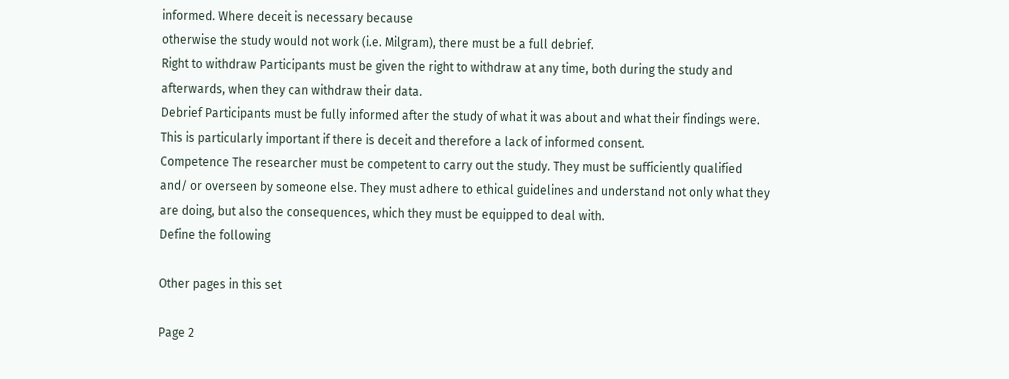informed. Where deceit is necessary because
otherwise the study would not work (i.e. Milgram), there must be a full debrief.
Right to withdraw Participants must be given the right to withdraw at any time, both during the study and
afterwards, when they can withdraw their data.
Debrief Participants must be fully informed after the study of what it was about and what their findings were.
This is particularly important if there is deceit and therefore a lack of informed consent.
Competence The researcher must be competent to carry out the study. They must be sufficiently qualified
and/ or overseen by someone else. They must adhere to ethical guidelines and understand not only what they
are doing, but also the consequences, which they must be equipped to deal with.
Define the following

Other pages in this set

Page 2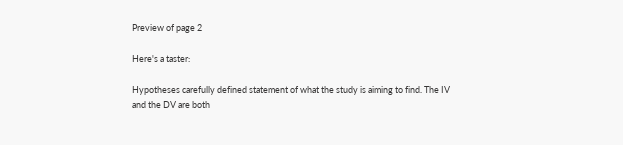Preview of page 2

Here's a taster:

Hypotheses carefully defined statement of what the study is aiming to find. The IV and the DV are both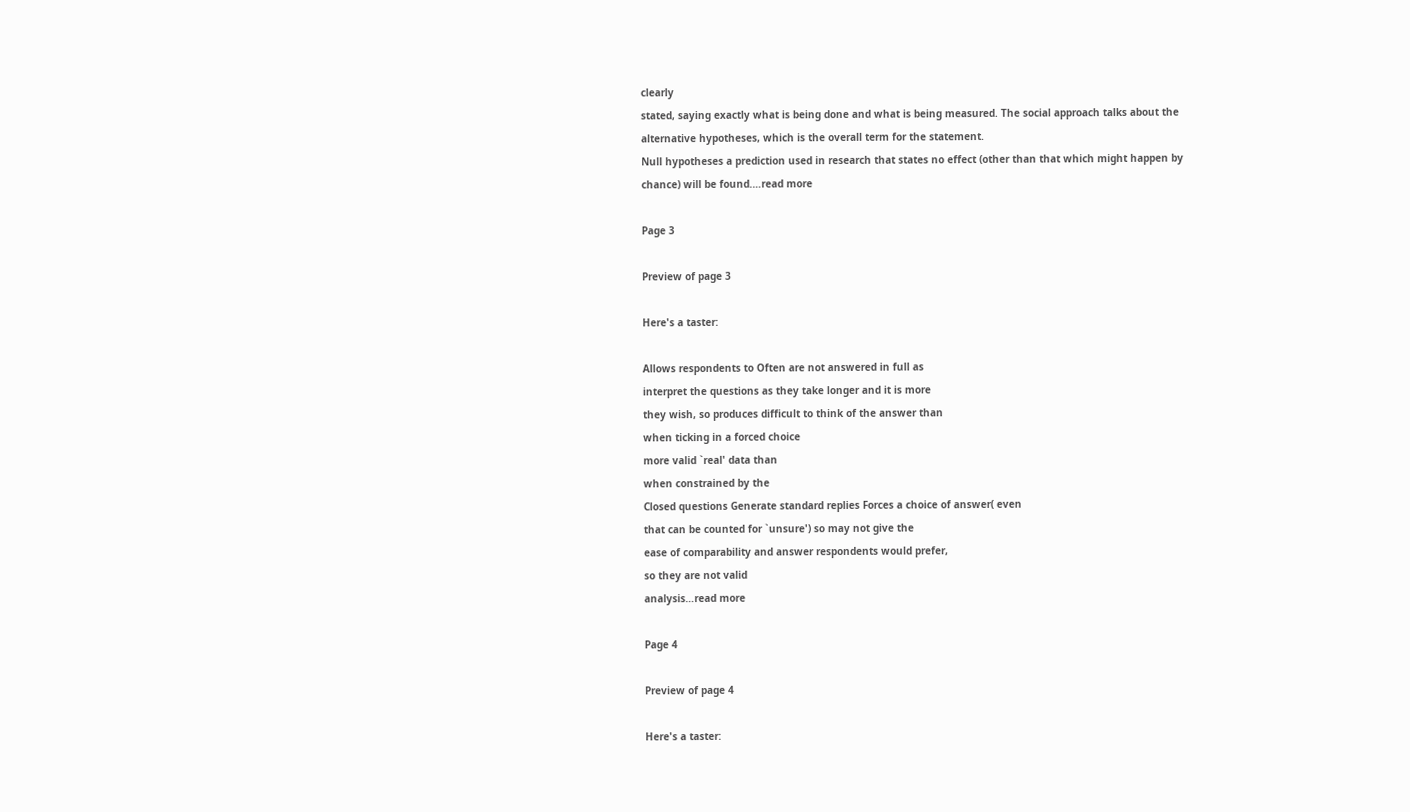clearly
stated, saying exactly what is being done and what is being measured. The social approach talks about the
alternative hypotheses, which is the overall term for the statement.
Null hypotheses a prediction used in research that states no effect (other than that which might happen by
chance) will be found.…read more

Page 3

Preview of page 3

Here's a taster:

Allows respondents to Often are not answered in full as
interpret the questions as they take longer and it is more
they wish, so produces difficult to think of the answer than
when ticking in a forced choice
more valid `real' data than
when constrained by the
Closed questions Generate standard replies Forces a choice of answer( even
that can be counted for `unsure') so may not give the
ease of comparability and answer respondents would prefer,
so they are not valid
analysis…read more

Page 4

Preview of page 4

Here's a taster: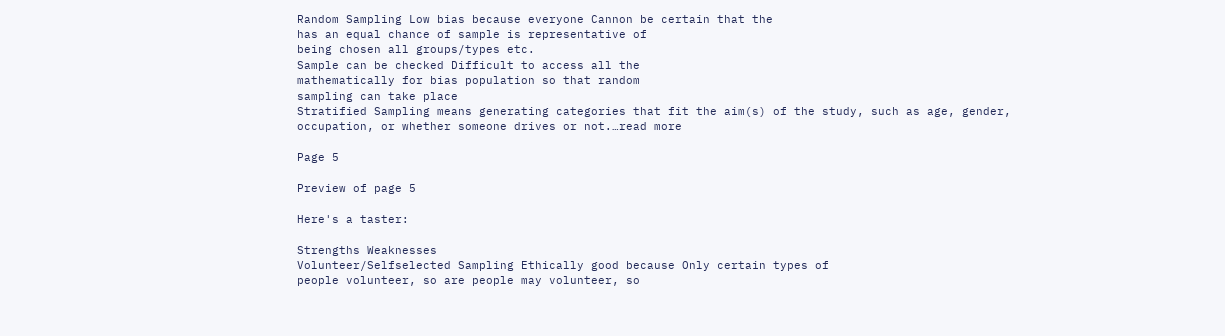Random Sampling Low bias because everyone Cannon be certain that the
has an equal chance of sample is representative of
being chosen all groups/types etc.
Sample can be checked Difficult to access all the
mathematically for bias population so that random
sampling can take place
Stratified Sampling means generating categories that fit the aim(s) of the study, such as age, gender,
occupation, or whether someone drives or not.…read more

Page 5

Preview of page 5

Here's a taster:

Strengths Weaknesses
Volunteer/Selfselected Sampling Ethically good because Only certain types of
people volunteer, so are people may volunteer, so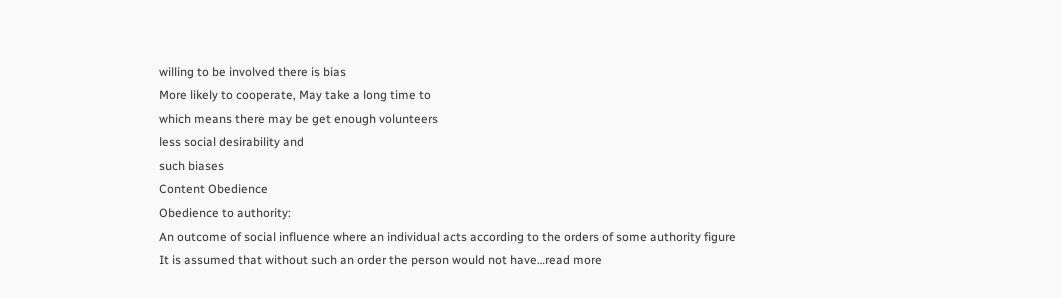willing to be involved there is bias
More likely to cooperate, May take a long time to
which means there may be get enough volunteers
less social desirability and
such biases
Content Obedience
Obedience to authority:
An outcome of social influence where an individual acts according to the orders of some authority figure
It is assumed that without such an order the person would not have…read more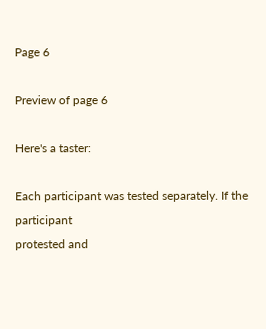Page 6

Preview of page 6

Here's a taster:

Each participant was tested separately. If the participant
protested and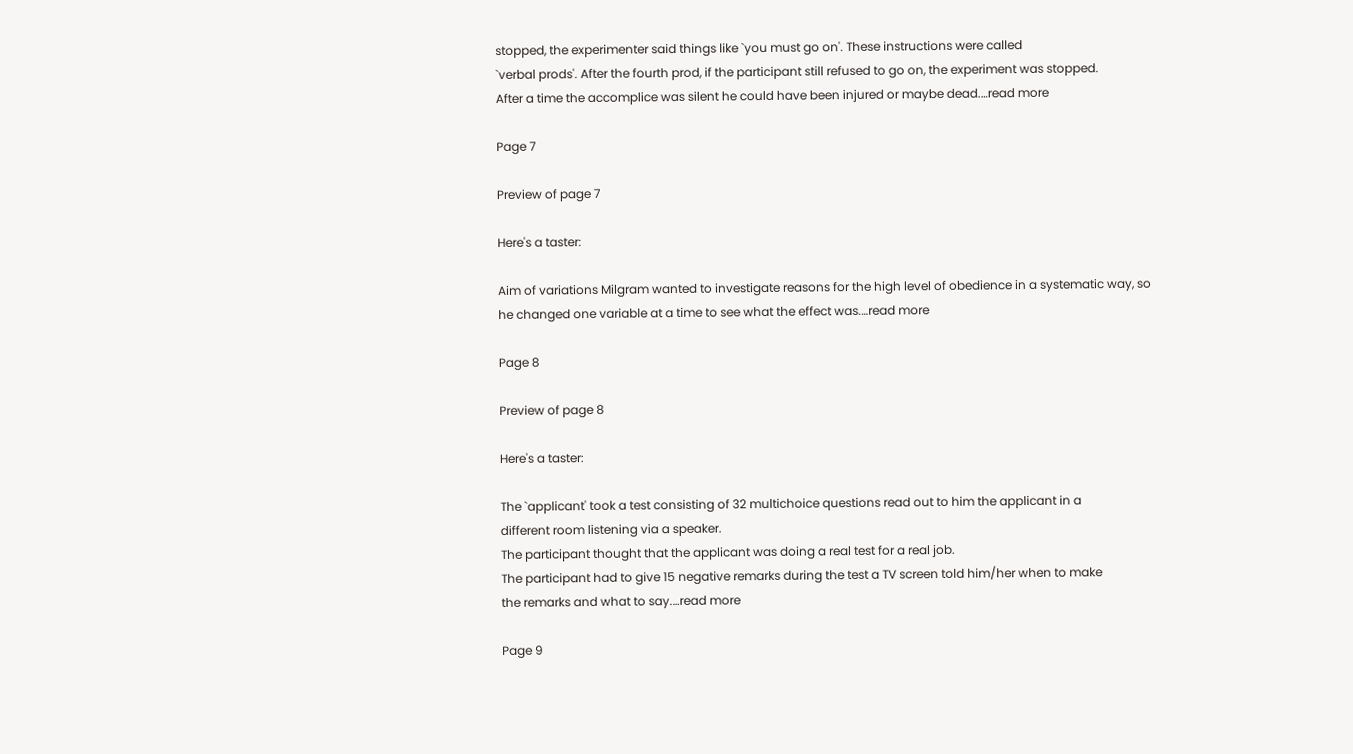stopped, the experimenter said things like `you must go on'. These instructions were called
`verbal prods'. After the fourth prod, if the participant still refused to go on, the experiment was stopped.
After a time the accomplice was silent he could have been injured or maybe dead.…read more

Page 7

Preview of page 7

Here's a taster:

Aim of variations Milgram wanted to investigate reasons for the high level of obedience in a systematic way, so
he changed one variable at a time to see what the effect was.…read more

Page 8

Preview of page 8

Here's a taster:

The `applicant' took a test consisting of 32 multichoice questions read out to him the applicant in a
different room listening via a speaker.
The participant thought that the applicant was doing a real test for a real job.
The participant had to give 15 negative remarks during the test a TV screen told him/her when to make
the remarks and what to say.…read more

Page 9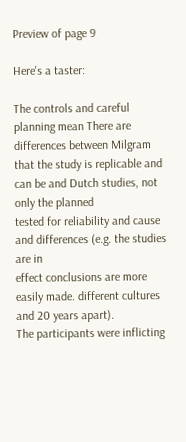Preview of page 9

Here's a taster:

The controls and careful planning mean There are differences between Milgram
that the study is replicable and can be and Dutch studies, not only the planned
tested for reliability and cause and differences (e.g. the studies are in
effect conclusions are more easily made. different cultures and 20 years apart).
The participants were inflicting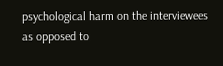psychological harm on the interviewees as opposed to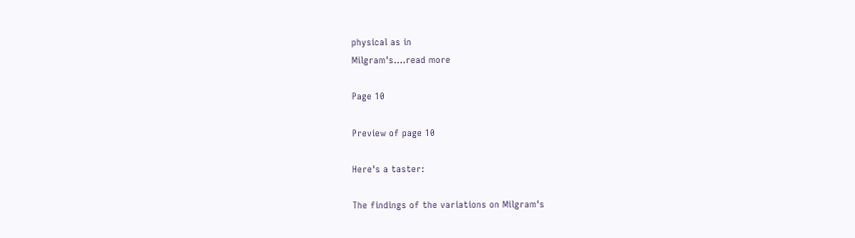physical as in
Milgram's.…read more

Page 10

Preview of page 10

Here's a taster:

The findings of the variations on Milgram's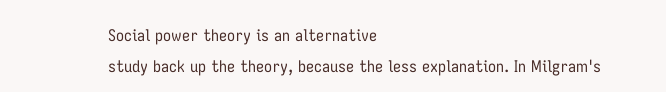Social power theory is an alternative
study back up the theory, because the less explanation. In Milgram's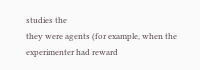studies the
they were agents (for example, when the experimenter had reward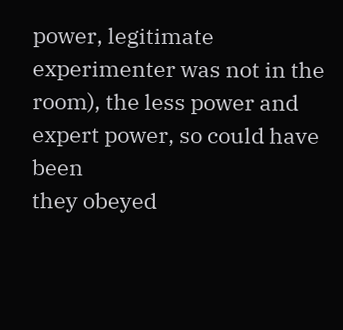power, legitimate
experimenter was not in the room), the less power and expert power, so could have been
they obeyed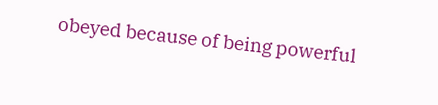obeyed because of being powerful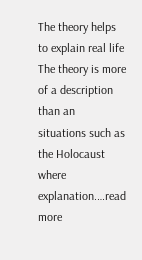The theory helps to explain real life The theory is more of a description than an
situations such as the Holocaust where explanation.…read more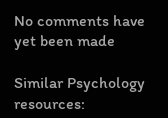No comments have yet been made

Similar Psychology resources: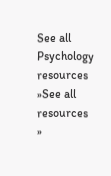See all Psychology resources »See all resources »